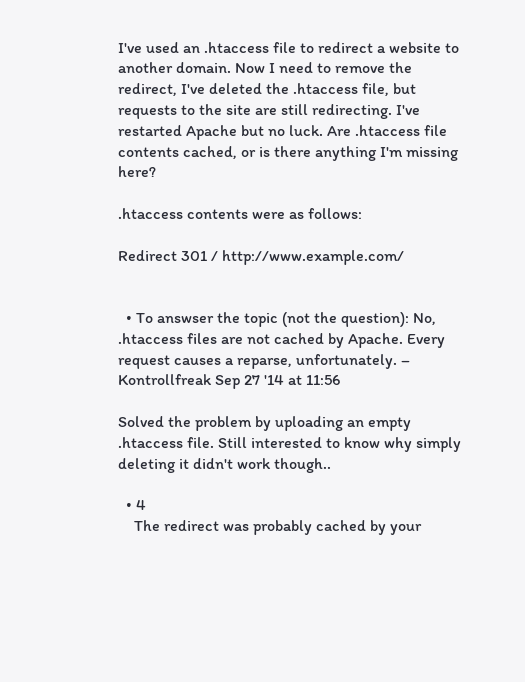I've used an .htaccess file to redirect a website to another domain. Now I need to remove the redirect, I've deleted the .htaccess file, but requests to the site are still redirecting. I've restarted Apache but no luck. Are .htaccess file contents cached, or is there anything I'm missing here?

.htaccess contents were as follows:

Redirect 301 / http://www.example.com/


  • To answser the topic (not the question): No, .htaccess files are not cached by Apache. Every request causes a reparse, unfortunately. – Kontrollfreak Sep 27 '14 at 11:56

Solved the problem by uploading an empty .htaccess file. Still interested to know why simply deleting it didn't work though..

  • 4
    The redirect was probably cached by your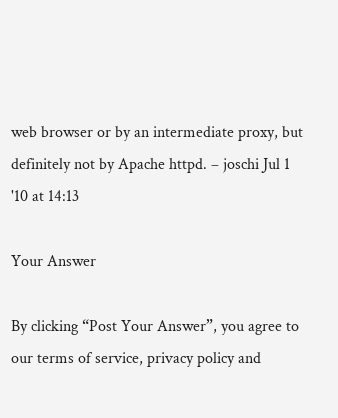web browser or by an intermediate proxy, but definitely not by Apache httpd. – joschi Jul 1 '10 at 14:13

Your Answer

By clicking “Post Your Answer”, you agree to our terms of service, privacy policy and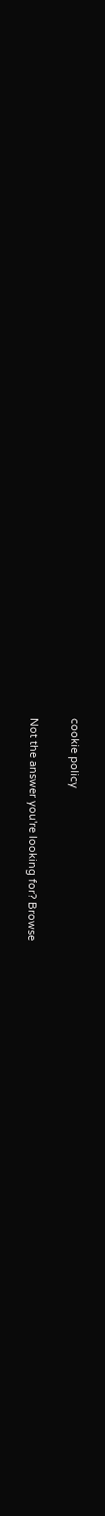cookie policy

Not the answer you're looking for? Browse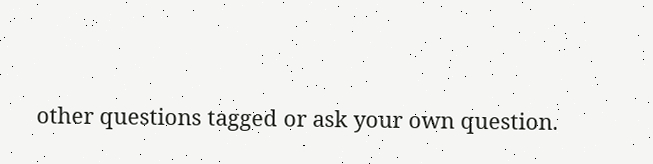other questions tagged or ask your own question.